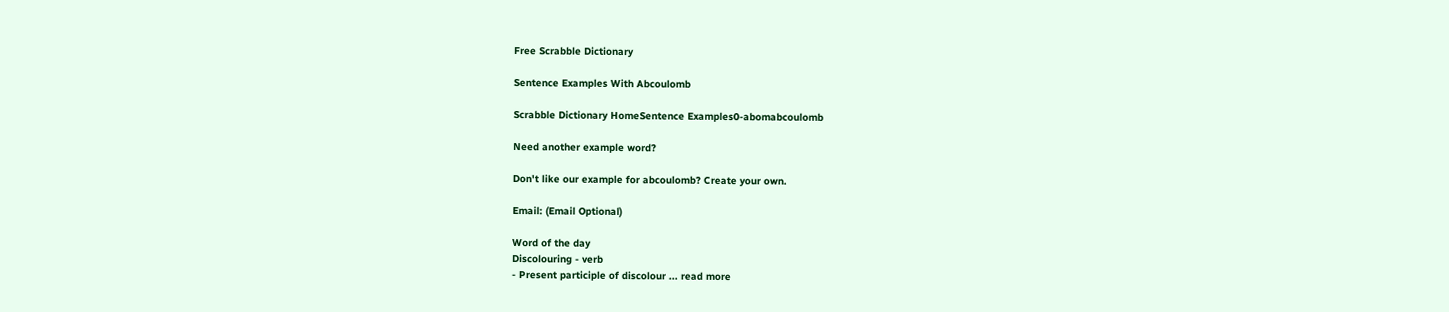Free Scrabble Dictionary

Sentence Examples With Abcoulomb

Scrabble Dictionary HomeSentence Examples0-abomabcoulomb

Need another example word?

Don't like our example for abcoulomb? Create your own.

Email: (Email Optional)

Word of the day
Discolouring - verb
- Present participle of discolour ... read more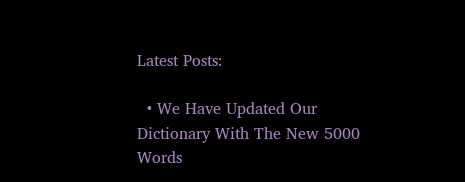Latest Posts:

  • We Have Updated Our Dictionary With The New 5000 Words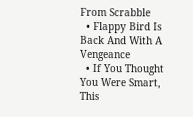From Scrabble
  • Flappy Bird Is Back And With A Vengeance
  • If You Thought You Were Smart, This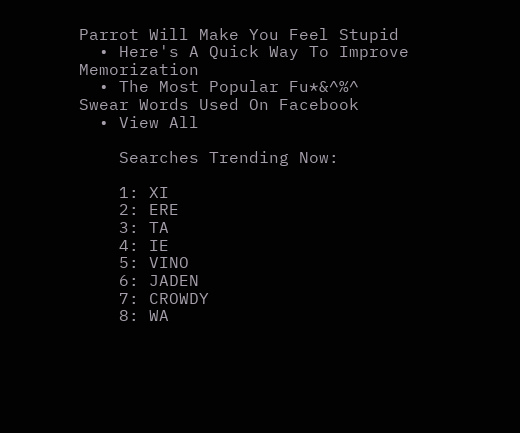Parrot Will Make You Feel Stupid
  • Here's A Quick Way To Improve Memorization
  • The Most Popular Fu*&^%^ Swear Words Used On Facebook
  • View All

    Searches Trending Now:

    1: XI
    2: ERE
    3: TA
    4: IE
    5: VINO
    6: JADEN
    7: CROWDY
    8: WA